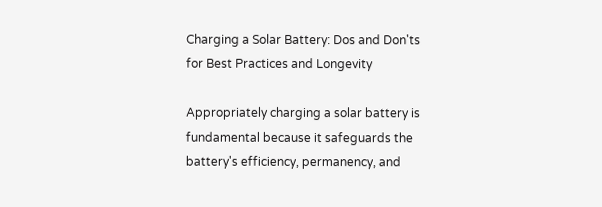Charging a Solar Battery: Dos and Don'ts for Best Practices and Longevity

Appropriately charging a solar battery is fundamental because it safeguards the battery's efficiency, permanency, and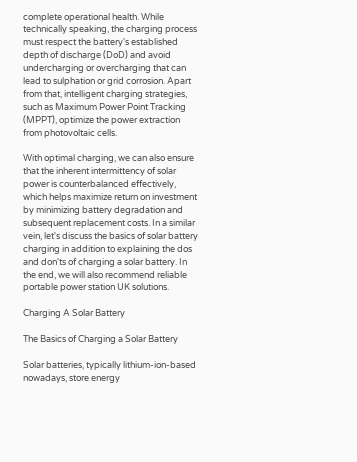complete operational health. While technically speaking, the charging process must respect the battery's established depth of discharge (DoD) and avoid undercharging or overcharging that can lead to sulphation or grid corrosion. Apart from that, intelligent charging strategies, such as Maximum Power Point Tracking (MPPT), optimize the power extraction from photovoltaic cells.

With optimal charging, we can also ensure that the inherent intermittency of solar power is counterbalanced effectively, which helps maximize return on investment by minimizing battery degradation and subsequent replacement costs. In a similar vein, let's discuss the basics of solar battery charging in addition to explaining the dos and don'ts of charging a solar battery. In the end, we will also recommend reliable portable power station UK solutions.

Charging A Solar Battery

The Basics of Charging a Solar Battery

Solar batteries, typically lithium-ion-based nowadays, store energy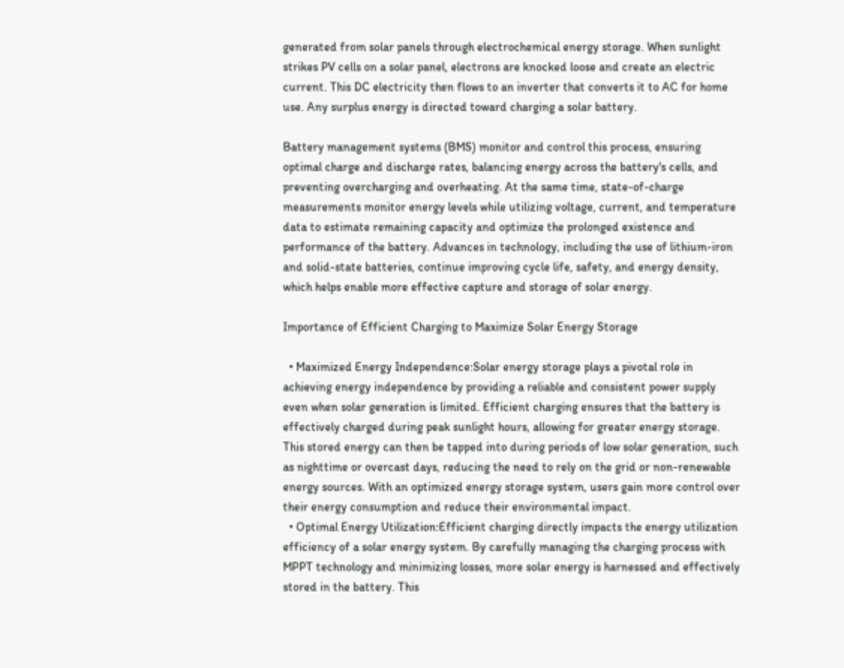generated from solar panels through electrochemical energy storage. When sunlight strikes PV cells on a solar panel, electrons are knocked loose and create an electric current. This DC electricity then flows to an inverter that converts it to AC for home use. Any surplus energy is directed toward charging a solar battery.

Battery management systems (BMS) monitor and control this process, ensuring optimal charge and discharge rates, balancing energy across the battery's cells, and preventing overcharging and overheating. At the same time, state-of-charge measurements monitor energy levels while utilizing voltage, current, and temperature data to estimate remaining capacity and optimize the prolonged existence and performance of the battery. Advances in technology, including the use of lithium-iron and solid-state batteries, continue improving cycle life, safety, and energy density, which helps enable more effective capture and storage of solar energy.

Importance of Efficient Charging to Maximize Solar Energy Storage

  • Maximized Energy Independence:Solar energy storage plays a pivotal role in achieving energy independence by providing a reliable and consistent power supply even when solar generation is limited. Efficient charging ensures that the battery is effectively charged during peak sunlight hours, allowing for greater energy storage. This stored energy can then be tapped into during periods of low solar generation, such as nighttime or overcast days, reducing the need to rely on the grid or non-renewable energy sources. With an optimized energy storage system, users gain more control over their energy consumption and reduce their environmental impact.
  • Optimal Energy Utilization:Efficient charging directly impacts the energy utilization efficiency of a solar energy system. By carefully managing the charging process with MPPT technology and minimizing losses, more solar energy is harnessed and effectively stored in the battery. This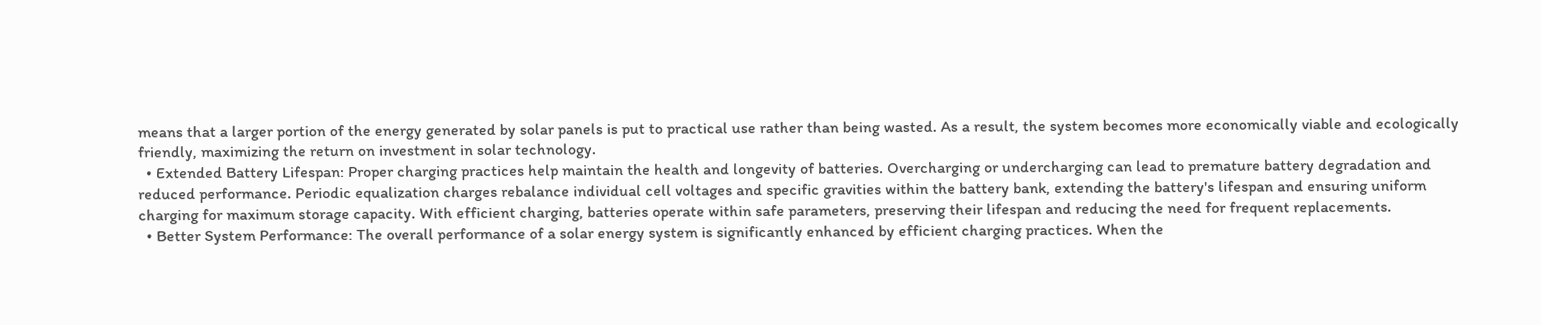means that a larger portion of the energy generated by solar panels is put to practical use rather than being wasted. As a result, the system becomes more economically viable and ecologically friendly, maximizing the return on investment in solar technology.
  • Extended Battery Lifespan: Proper charging practices help maintain the health and longevity of batteries. Overcharging or undercharging can lead to premature battery degradation and reduced performance. Periodic equalization charges rebalance individual cell voltages and specific gravities within the battery bank, extending the battery's lifespan and ensuring uniform charging for maximum storage capacity. With efficient charging, batteries operate within safe parameters, preserving their lifespan and reducing the need for frequent replacements.
  • Better System Performance: The overall performance of a solar energy system is significantly enhanced by efficient charging practices. When the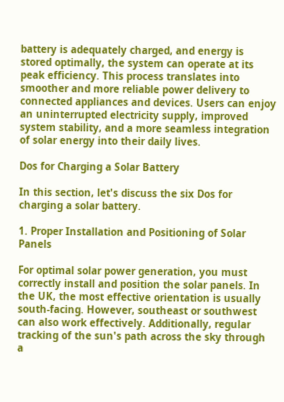battery is adequately charged, and energy is stored optimally, the system can operate at its peak efficiency. This process translates into smoother and more reliable power delivery to connected appliances and devices. Users can enjoy an uninterrupted electricity supply, improved system stability, and a more seamless integration of solar energy into their daily lives.

Dos for Charging a Solar Battery

In this section, let's discuss the six Dos for charging a solar battery.

1. Proper Installation and Positioning of Solar Panels

For optimal solar power generation, you must correctly install and position the solar panels. In the UK, the most effective orientation is usually south-facing. However, southeast or southwest can also work effectively. Additionally, regular tracking of the sun's path across the sky through a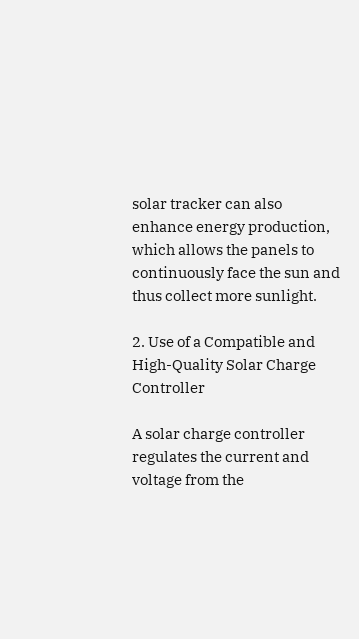solar tracker can also enhance energy production, which allows the panels to continuously face the sun and thus collect more sunlight.

2. Use of a Compatible and High-Quality Solar Charge Controller

A solar charge controller regulates the current and voltage from the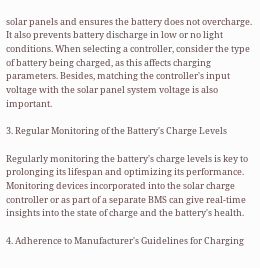solar panels and ensures the battery does not overcharge. It also prevents battery discharge in low or no light conditions. When selecting a controller, consider the type of battery being charged, as this affects charging parameters. Besides, matching the controller's input voltage with the solar panel system voltage is also important.

3. Regular Monitoring of the Battery's Charge Levels

Regularly monitoring the battery's charge levels is key to prolonging its lifespan and optimizing its performance. Monitoring devices incorporated into the solar charge controller or as part of a separate BMS can give real-time insights into the state of charge and the battery's health.

4. Adherence to Manufacturer's Guidelines for Charging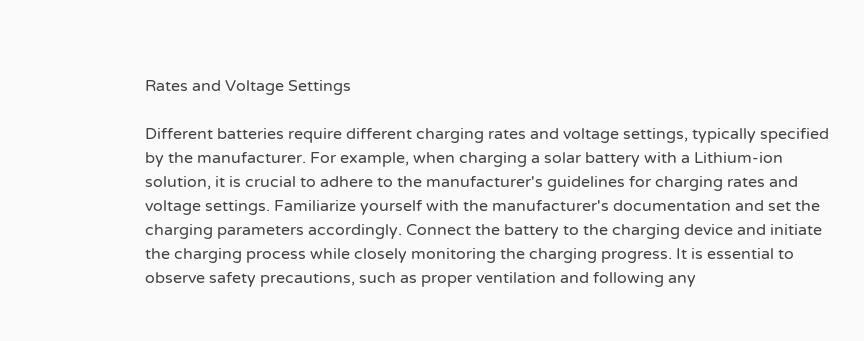Rates and Voltage Settings

Different batteries require different charging rates and voltage settings, typically specified by the manufacturer. For example, when charging a solar battery with a Lithium-ion solution, it is crucial to adhere to the manufacturer's guidelines for charging rates and voltage settings. Familiarize yourself with the manufacturer's documentation and set the charging parameters accordingly. Connect the battery to the charging device and initiate the charging process while closely monitoring the charging progress. It is essential to observe safety precautions, such as proper ventilation and following any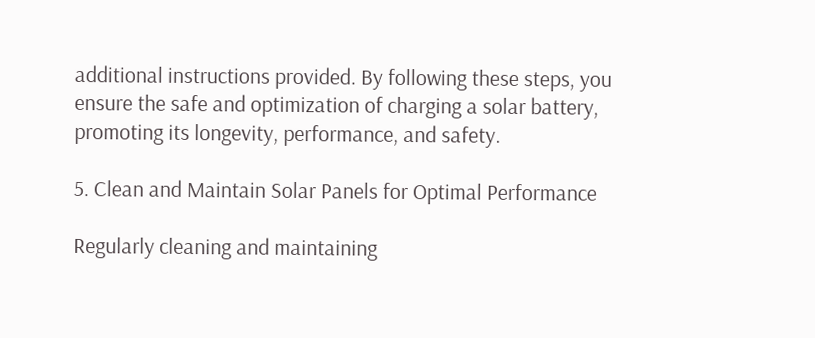additional instructions provided. By following these steps, you ensure the safe and optimization of charging a solar battery, promoting its longevity, performance, and safety.

5. Clean and Maintain Solar Panels for Optimal Performance

Regularly cleaning and maintaining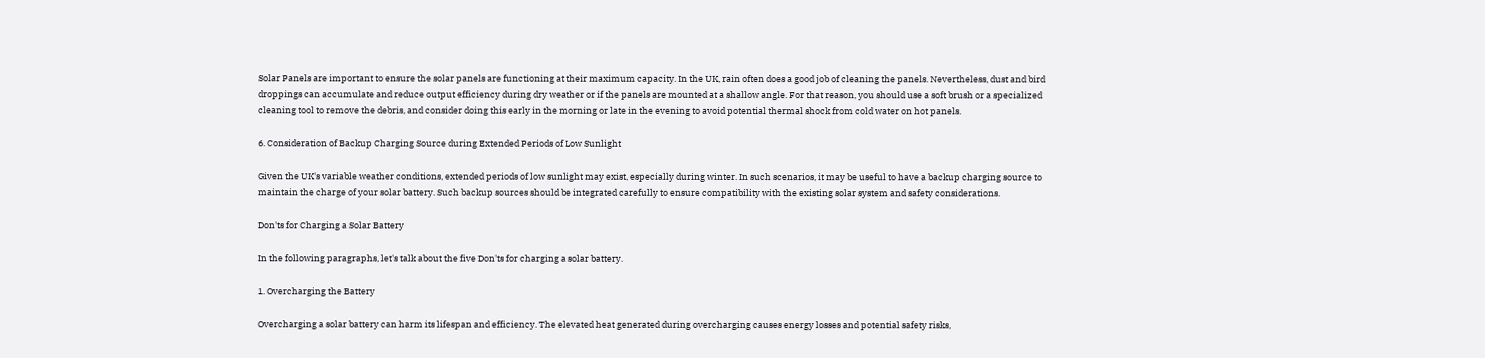Solar Panels are important to ensure the solar panels are functioning at their maximum capacity. In the UK, rain often does a good job of cleaning the panels. Nevertheless, dust and bird droppings can accumulate and reduce output efficiency during dry weather or if the panels are mounted at a shallow angle. For that reason, you should use a soft brush or a specialized cleaning tool to remove the debris, and consider doing this early in the morning or late in the evening to avoid potential thermal shock from cold water on hot panels.

6. Consideration of Backup Charging Source during Extended Periods of Low Sunlight

Given the UK's variable weather conditions, extended periods of low sunlight may exist, especially during winter. In such scenarios, it may be useful to have a backup charging source to maintain the charge of your solar battery. Such backup sources should be integrated carefully to ensure compatibility with the existing solar system and safety considerations.

Don'ts for Charging a Solar Battery

In the following paragraphs, let's talk about the five Don'ts for charging a solar battery.

1. Overcharging the Battery

Overcharging a solar battery can harm its lifespan and efficiency. The elevated heat generated during overcharging causes energy losses and potential safety risks,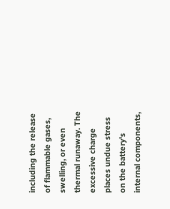including the release of flammable gases, swelling, or even thermal runaway. The excessive charge places undue stress on the battery's internal components,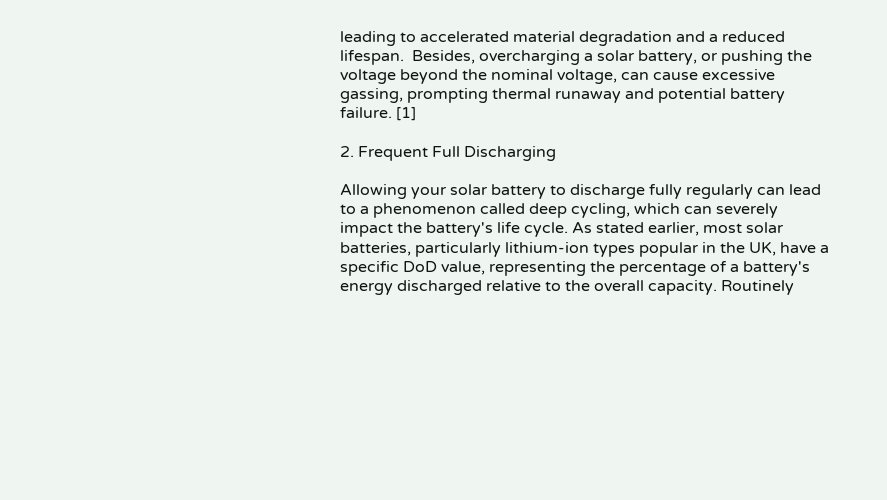leading to accelerated material degradation and a reduced lifespan.  Besides, overcharging a solar battery, or pushing the voltage beyond the nominal voltage, can cause excessive gassing, prompting thermal runaway and potential battery failure. [1]

2. Frequent Full Discharging

Allowing your solar battery to discharge fully regularly can lead to a phenomenon called deep cycling, which can severely impact the battery's life cycle. As stated earlier, most solar batteries, particularly lithium-ion types popular in the UK, have a specific DoD value, representing the percentage of a battery's energy discharged relative to the overall capacity. Routinely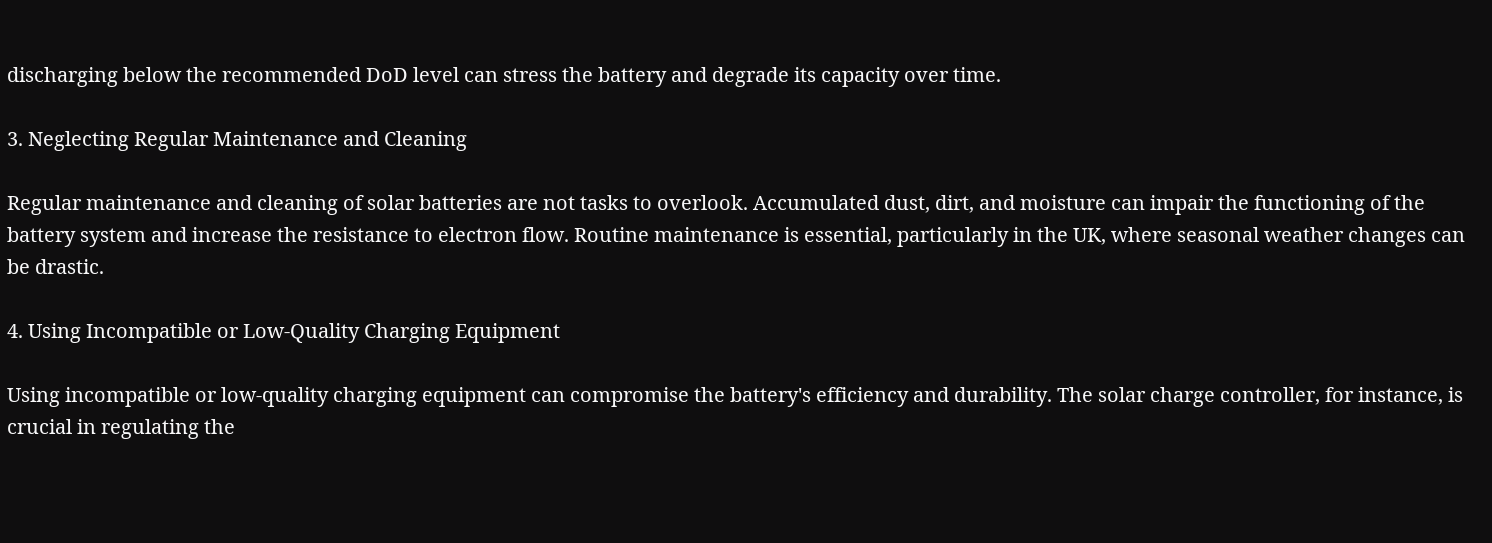discharging below the recommended DoD level can stress the battery and degrade its capacity over time.

3. Neglecting Regular Maintenance and Cleaning

Regular maintenance and cleaning of solar batteries are not tasks to overlook. Accumulated dust, dirt, and moisture can impair the functioning of the battery system and increase the resistance to electron flow. Routine maintenance is essential, particularly in the UK, where seasonal weather changes can be drastic.

4. Using Incompatible or Low-Quality Charging Equipment

Using incompatible or low-quality charging equipment can compromise the battery's efficiency and durability. The solar charge controller, for instance, is crucial in regulating the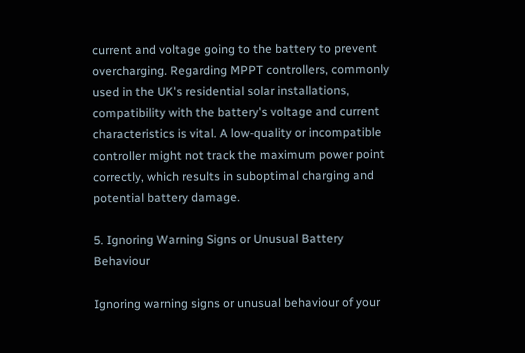current and voltage going to the battery to prevent overcharging. Regarding MPPT controllers, commonly used in the UK's residential solar installations, compatibility with the battery's voltage and current characteristics is vital. A low-quality or incompatible controller might not track the maximum power point correctly, which results in suboptimal charging and potential battery damage.

5. Ignoring Warning Signs or Unusual Battery Behaviour

Ignoring warning signs or unusual behaviour of your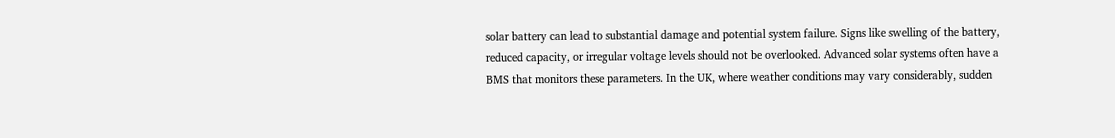solar battery can lead to substantial damage and potential system failure. Signs like swelling of the battery, reduced capacity, or irregular voltage levels should not be overlooked. Advanced solar systems often have a BMS that monitors these parameters. In the UK, where weather conditions may vary considerably, sudden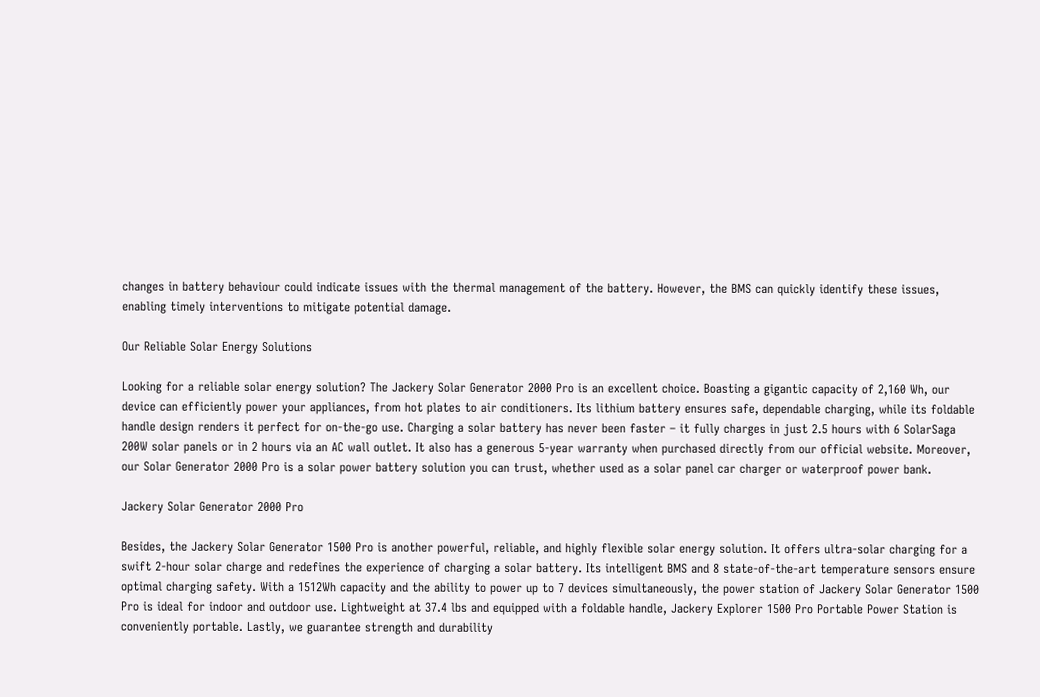changes in battery behaviour could indicate issues with the thermal management of the battery. However, the BMS can quickly identify these issues, enabling timely interventions to mitigate potential damage.

Our Reliable Solar Energy Solutions

Looking for a reliable solar energy solution? The Jackery Solar Generator 2000 Pro is an excellent choice. Boasting a gigantic capacity of 2,160 Wh, our device can efficiently power your appliances, from hot plates to air conditioners. Its lithium battery ensures safe, dependable charging, while its foldable handle design renders it perfect for on-the-go use. Charging a solar battery has never been faster – it fully charges in just 2.5 hours with 6 SolarSaga 200W solar panels or in 2 hours via an AC wall outlet. It also has a generous 5-year warranty when purchased directly from our official website. Moreover, our Solar Generator 2000 Pro is a solar power battery solution you can trust, whether used as a solar panel car charger or waterproof power bank.

Jackery Solar Generator 2000 Pro

Besides, the Jackery Solar Generator 1500 Pro is another powerful, reliable, and highly flexible solar energy solution. It offers ultra-solar charging for a swift 2-hour solar charge and redefines the experience of charging a solar battery. Its intelligent BMS and 8 state-of-the-art temperature sensors ensure optimal charging safety. With a 1512Wh capacity and the ability to power up to 7 devices simultaneously, the power station of Jackery Solar Generator 1500 Pro is ideal for indoor and outdoor use. Lightweight at 37.4 lbs and equipped with a foldable handle, Jackery Explorer 1500 Pro Portable Power Station is conveniently portable. Lastly, we guarantee strength and durability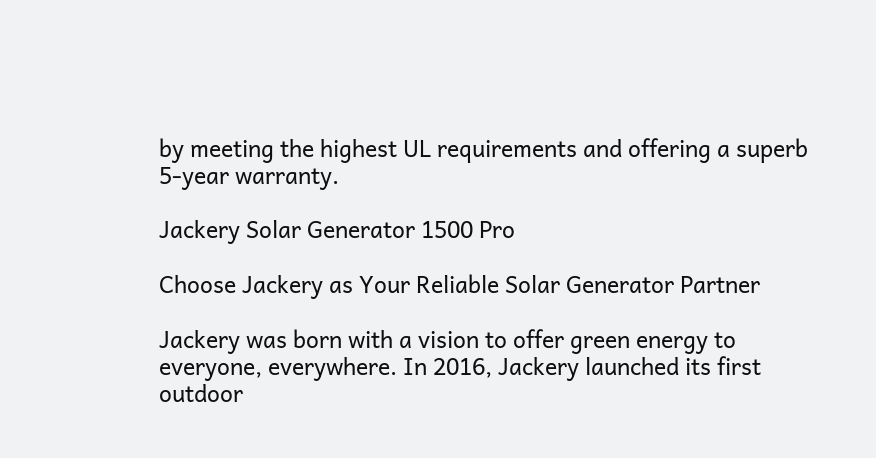by meeting the highest UL requirements and offering a superb 5-year warranty.

Jackery Solar Generator 1500 Pro

Choose Jackery as Your Reliable Solar Generator Partner

Jackery was born with a vision to offer green energy to everyone, everywhere. In 2016, Jackery launched its first outdoor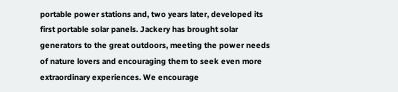portable power stations and, two years later, developed its first portable solar panels. Jackery has brought solar generators to the great outdoors, meeting the power needs of nature lovers and encouraging them to seek even more extraordinary experiences. We encourage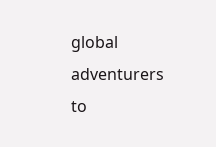global adventurers to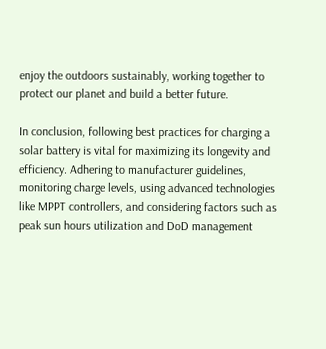enjoy the outdoors sustainably, working together to protect our planet and build a better future.

In conclusion, following best practices for charging a solar battery is vital for maximizing its longevity and efficiency. Adhering to manufacturer guidelines, monitoring charge levels, using advanced technologies like MPPT controllers, and considering factors such as peak sun hours utilization and DoD management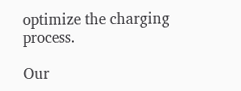optimize the charging process.

Our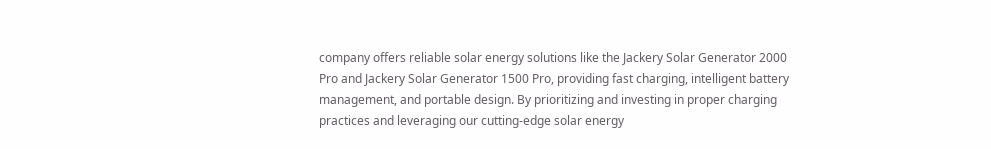company offers reliable solar energy solutions like the Jackery Solar Generator 2000 Pro and Jackery Solar Generator 1500 Pro, providing fast charging, intelligent battery management, and portable design. By prioritizing and investing in proper charging practices and leveraging our cutting-edge solar energy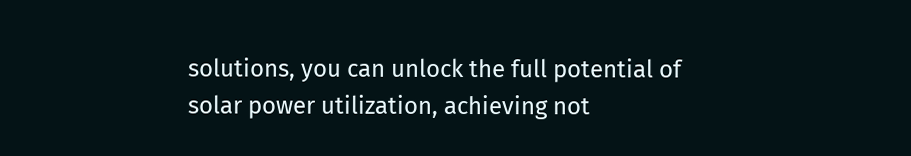solutions, you can unlock the full potential of solar power utilization, achieving not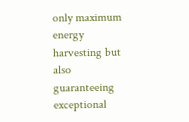only maximum energy harvesting but also guaranteeing exceptional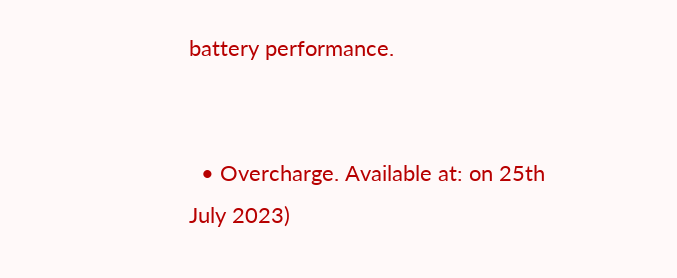battery performance.


  • Overcharge. Available at: on 25th July 2023)